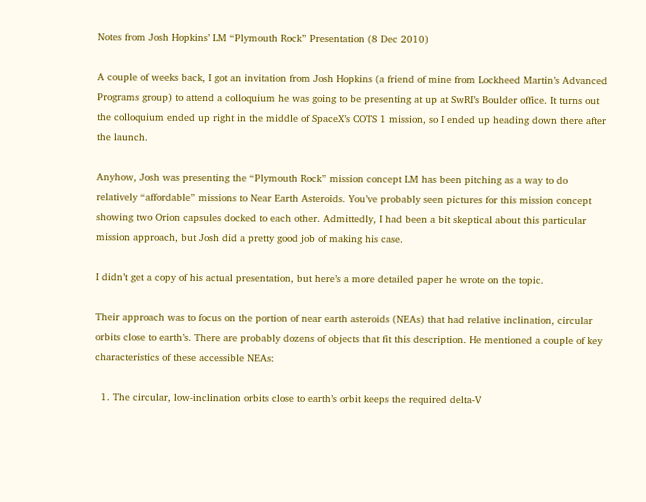Notes from Josh Hopkins’ LM “Plymouth Rock” Presentation (8 Dec 2010)

A couple of weeks back, I got an invitation from Josh Hopkins (a friend of mine from Lockheed Martin’s Advanced Programs group) to attend a colloquium he was going to be presenting at up at SwRI’s Boulder office. It turns out the colloquium ended up right in the middle of SpaceX’s COTS 1 mission, so I ended up heading down there after the launch.

Anyhow, Josh was presenting the “Plymouth Rock” mission concept LM has been pitching as a way to do relatively “affordable” missions to Near Earth Asteroids. You’ve probably seen pictures for this mission concept showing two Orion capsules docked to each other. Admittedly, I had been a bit skeptical about this particular mission approach, but Josh did a pretty good job of making his case.

I didn’t get a copy of his actual presentation, but here’s a more detailed paper he wrote on the topic.

Their approach was to focus on the portion of near earth asteroids (NEAs) that had relative inclination, circular orbits close to earth’s. There are probably dozens of objects that fit this description. He mentioned a couple of key characteristics of these accessible NEAs:

  1. The circular, low-inclination orbits close to earth’s orbit keeps the required delta-V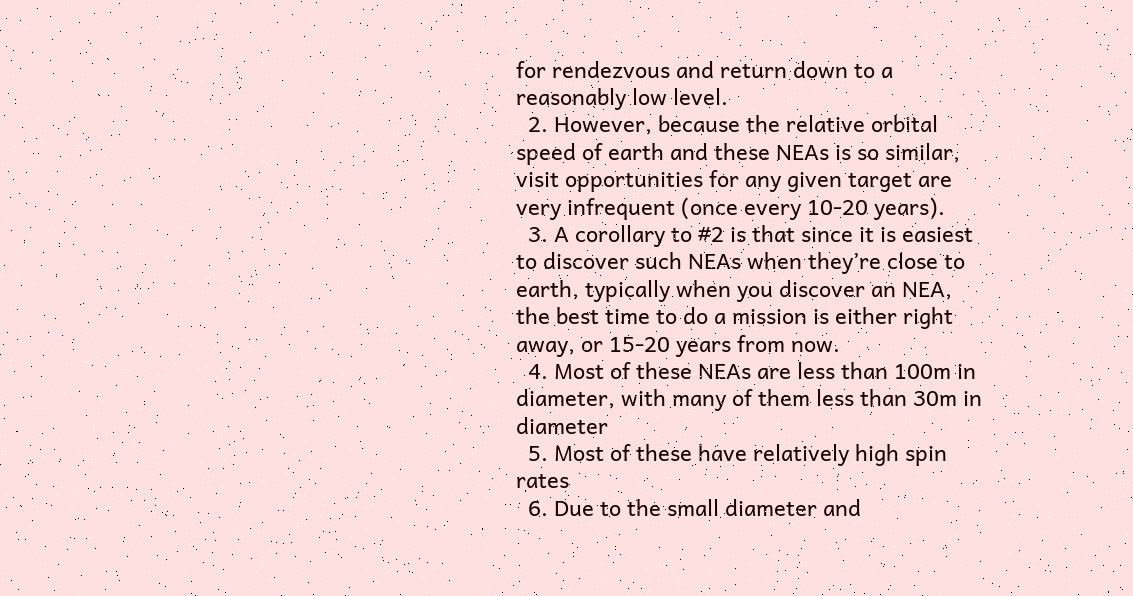for rendezvous and return down to a reasonably low level.
  2. However, because the relative orbital speed of earth and these NEAs is so similar, visit opportunities for any given target are very infrequent (once every 10-20 years).
  3. A corollary to #2 is that since it is easiest to discover such NEAs when they’re close to earth, typically when you discover an NEA, the best time to do a mission is either right away, or 15-20 years from now.
  4. Most of these NEAs are less than 100m in diameter, with many of them less than 30m in diameter
  5. Most of these have relatively high spin rates
  6. Due to the small diameter and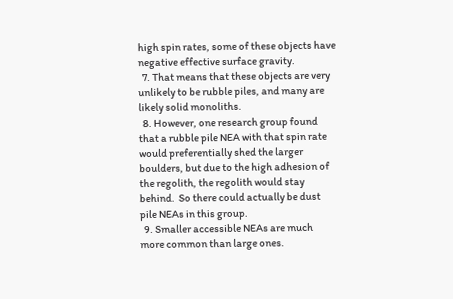high spin rates, some of these objects have negative effective surface gravity.
  7. That means that these objects are very unlikely to be rubble piles, and many are likely solid monoliths.
  8. However, one research group found that a rubble pile NEA with that spin rate would preferentially shed the larger boulders, but due to the high adhesion of the regolith, the regolith would stay behind.  So there could actually be dust pile NEAs in this group.
  9. Smaller accessible NEAs are much more common than large ones.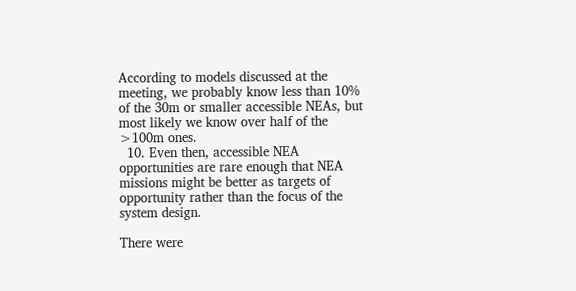According to models discussed at the meeting, we probably know less than 10% of the 30m or smaller accessible NEAs, but most likely we know over half of the >100m ones.
  10. Even then, accessible NEA opportunities are rare enough that NEA missions might be better as targets of opportunity rather than the focus of the system design.

There were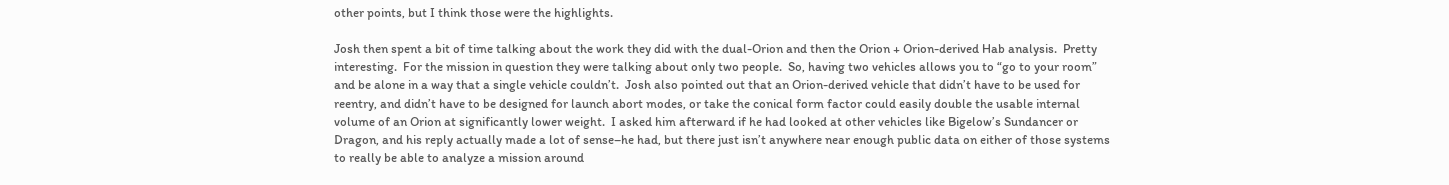other points, but I think those were the highlights.

Josh then spent a bit of time talking about the work they did with the dual-Orion and then the Orion + Orion-derived Hab analysis.  Pretty interesting.  For the mission in question they were talking about only two people.  So, having two vehicles allows you to “go to your room” and be alone in a way that a single vehicle couldn’t.  Josh also pointed out that an Orion-derived vehicle that didn’t have to be used for reentry, and didn’t have to be designed for launch abort modes, or take the conical form factor could easily double the usable internal volume of an Orion at significantly lower weight.  I asked him afterward if he had looked at other vehicles like Bigelow’s Sundancer or Dragon, and his reply actually made a lot of sense–he had, but there just isn’t anywhere near enough public data on either of those systems to really be able to analyze a mission around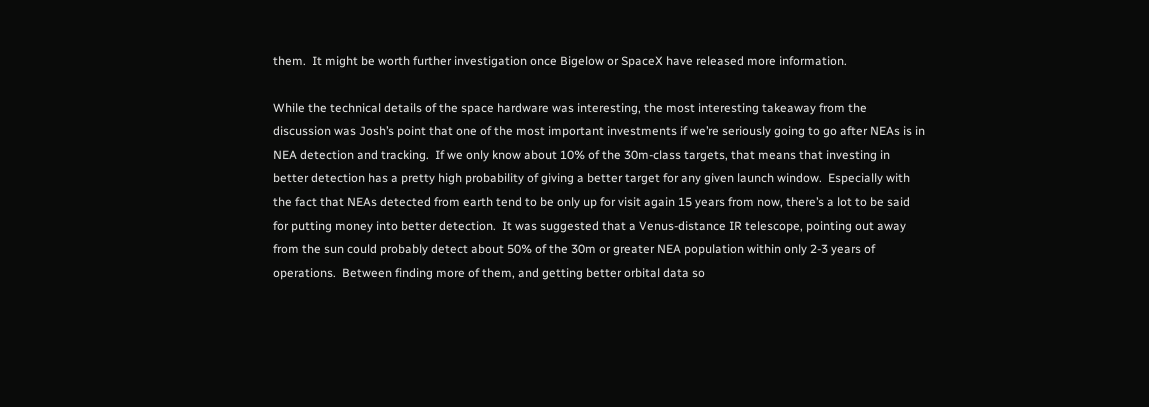them.  It might be worth further investigation once Bigelow or SpaceX have released more information.

While the technical details of the space hardware was interesting, the most interesting takeaway from the discussion was Josh’s point that one of the most important investments if we’re seriously going to go after NEAs is in NEA detection and tracking.  If we only know about 10% of the 30m-class targets, that means that investing in better detection has a pretty high probability of giving a better target for any given launch window.  Especially with the fact that NEAs detected from earth tend to be only up for visit again 15 years from now, there’s a lot to be said for putting money into better detection.  It was suggested that a Venus-distance IR telescope, pointing out away from the sun could probably detect about 50% of the 30m or greater NEA population within only 2-3 years of operations.  Between finding more of them, and getting better orbital data so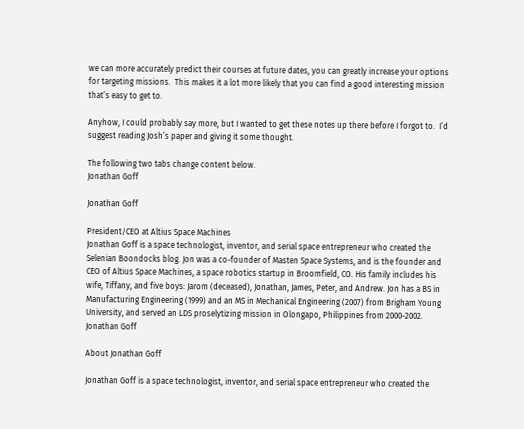we can more accurately predict their courses at future dates, you can greatly increase your options for targeting missions.  This makes it a lot more likely that you can find a good interesting mission that’s easy to get to.

Anyhow, I could probably say more, but I wanted to get these notes up there before I forgot to.  I’d suggest reading Josh’s paper and giving it some thought.

The following two tabs change content below.
Jonathan Goff

Jonathan Goff

President/CEO at Altius Space Machines
Jonathan Goff is a space technologist, inventor, and serial space entrepreneur who created the Selenian Boondocks blog. Jon was a co-founder of Masten Space Systems, and is the founder and CEO of Altius Space Machines, a space robotics startup in Broomfield, CO. His family includes his wife, Tiffany, and five boys: Jarom (deceased), Jonathan, James, Peter, and Andrew. Jon has a BS in Manufacturing Engineering (1999) and an MS in Mechanical Engineering (2007) from Brigham Young University, and served an LDS proselytizing mission in Olongapo, Philippines from 2000-2002.
Jonathan Goff

About Jonathan Goff

Jonathan Goff is a space technologist, inventor, and serial space entrepreneur who created the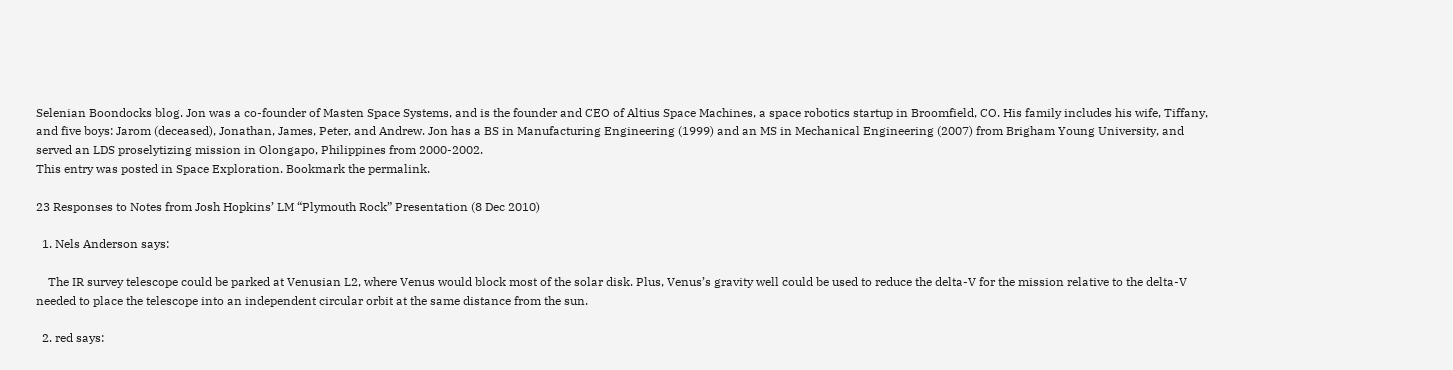Selenian Boondocks blog. Jon was a co-founder of Masten Space Systems, and is the founder and CEO of Altius Space Machines, a space robotics startup in Broomfield, CO. His family includes his wife, Tiffany, and five boys: Jarom (deceased), Jonathan, James, Peter, and Andrew. Jon has a BS in Manufacturing Engineering (1999) and an MS in Mechanical Engineering (2007) from Brigham Young University, and served an LDS proselytizing mission in Olongapo, Philippines from 2000-2002.
This entry was posted in Space Exploration. Bookmark the permalink.

23 Responses to Notes from Josh Hopkins’ LM “Plymouth Rock” Presentation (8 Dec 2010)

  1. Nels Anderson says:

    The IR survey telescope could be parked at Venusian L2, where Venus would block most of the solar disk. Plus, Venus’s gravity well could be used to reduce the delta-V for the mission relative to the delta-V needed to place the telescope into an independent circular orbit at the same distance from the sun.

  2. red says: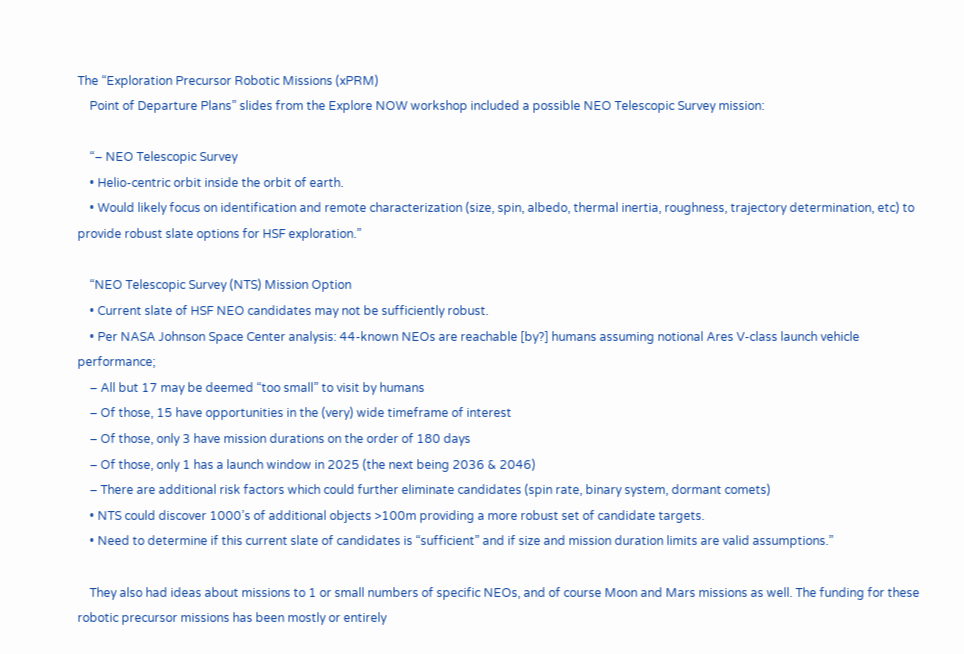The “Exploration Precursor Robotic Missions (xPRM)
    Point of Departure Plans” slides from the Explore NOW workshop included a possible NEO Telescopic Survey mission:

    “– NEO Telescopic Survey
    • Helio-centric orbit inside the orbit of earth.
    • Would likely focus on identification and remote characterization (size, spin, albedo, thermal inertia, roughness, trajectory determination, etc) to provide robust slate options for HSF exploration.”

    “NEO Telescopic Survey (NTS) Mission Option
    • Current slate of HSF NEO candidates may not be sufficiently robust.
    • Per NASA Johnson Space Center analysis: 44-known NEOs are reachable [by?] humans assuming notional Ares V-class launch vehicle performance;
    – All but 17 may be deemed “too small” to visit by humans
    – Of those, 15 have opportunities in the (very) wide timeframe of interest
    – Of those, only 3 have mission durations on the order of 180 days
    – Of those, only 1 has a launch window in 2025 (the next being 2036 & 2046)
    – There are additional risk factors which could further eliminate candidates (spin rate, binary system, dormant comets)
    • NTS could discover 1000’s of additional objects >100m providing a more robust set of candidate targets.
    • Need to determine if this current slate of candidates is “sufficient” and if size and mission duration limits are valid assumptions.”

    They also had ideas about missions to 1 or small numbers of specific NEOs, and of course Moon and Mars missions as well. The funding for these robotic precursor missions has been mostly or entirely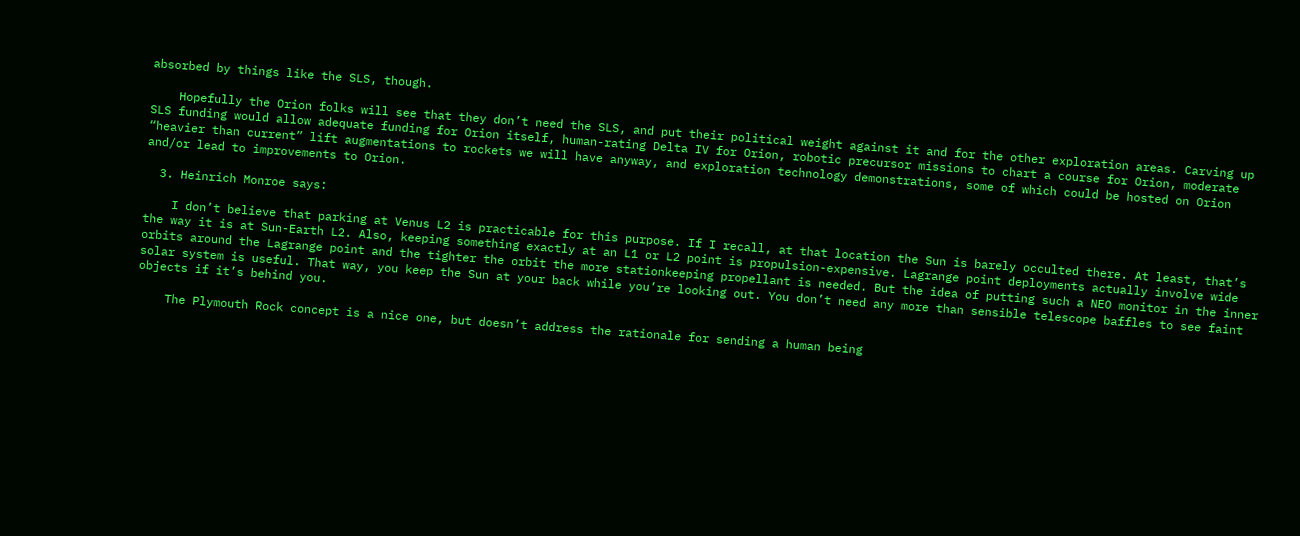absorbed by things like the SLS, though.

    Hopefully the Orion folks will see that they don’t need the SLS, and put their political weight against it and for the other exploration areas. Carving up SLS funding would allow adequate funding for Orion itself, human-rating Delta IV for Orion, robotic precursor missions to chart a course for Orion, moderate “heavier than current” lift augmentations to rockets we will have anyway, and exploration technology demonstrations, some of which could be hosted on Orion and/or lead to improvements to Orion.

  3. Heinrich Monroe says:

    I don’t believe that parking at Venus L2 is practicable for this purpose. If I recall, at that location the Sun is barely occulted there. At least, that’s the way it is at Sun-Earth L2. Also, keeping something exactly at an L1 or L2 point is propulsion-expensive. Lagrange point deployments actually involve wide orbits around the Lagrange point and the tighter the orbit the more stationkeeping propellant is needed. But the idea of putting such a NEO monitor in the inner solar system is useful. That way, you keep the Sun at your back while you’re looking out. You don’t need any more than sensible telescope baffles to see faint objects if it’s behind you.

    The Plymouth Rock concept is a nice one, but doesn’t address the rationale for sending a human being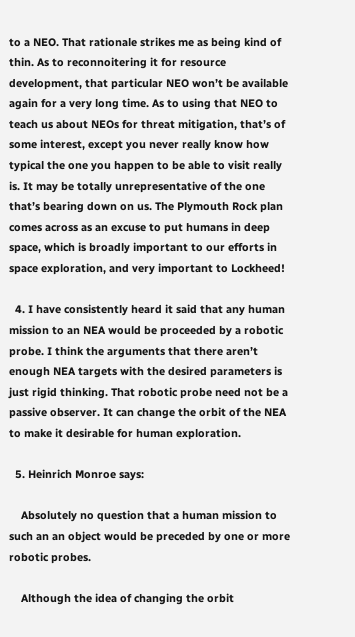to a NEO. That rationale strikes me as being kind of thin. As to reconnoitering it for resource development, that particular NEO won’t be available again for a very long time. As to using that NEO to teach us about NEOs for threat mitigation, that’s of some interest, except you never really know how typical the one you happen to be able to visit really is. It may be totally unrepresentative of the one that’s bearing down on us. The Plymouth Rock plan comes across as an excuse to put humans in deep space, which is broadly important to our efforts in space exploration, and very important to Lockheed!

  4. I have consistently heard it said that any human mission to an NEA would be proceeded by a robotic probe. I think the arguments that there aren’t enough NEA targets with the desired parameters is just rigid thinking. That robotic probe need not be a passive observer. It can change the orbit of the NEA to make it desirable for human exploration.

  5. Heinrich Monroe says:

    Absolutely no question that a human mission to such an an object would be preceded by one or more robotic probes.

    Although the idea of changing the orbit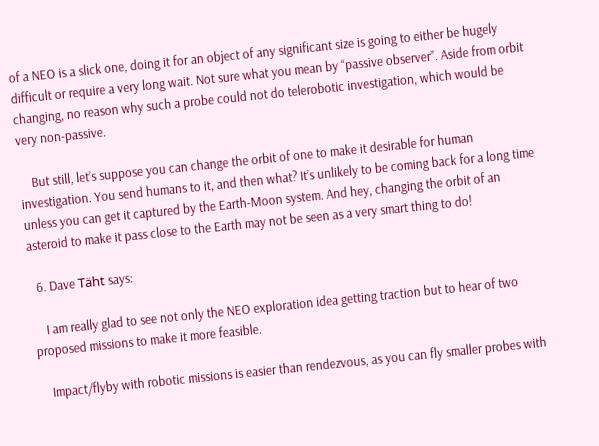of a NEO is a slick one, doing it for an object of any significant size is going to either be hugely difficult or require a very long wait. Not sure what you mean by “passive observer”. Aside from orbit changing, no reason why such a probe could not do telerobotic investigation, which would be very non-passive.

    But still, let’s suppose you can change the orbit of one to make it desirable for human investigation. You send humans to it, and then what? It’s unlikely to be coming back for a long time unless you can get it captured by the Earth-Moon system. And hey, changing the orbit of an asteroid to make it pass close to the Earth may not be seen as a very smart thing to do!

  6. Dave Täht says:

    I am really glad to see not only the NEO exploration idea getting traction but to hear of two proposed missions to make it more feasible.

    Impact/flyby with robotic missions is easier than rendezvous, as you can fly smaller probes with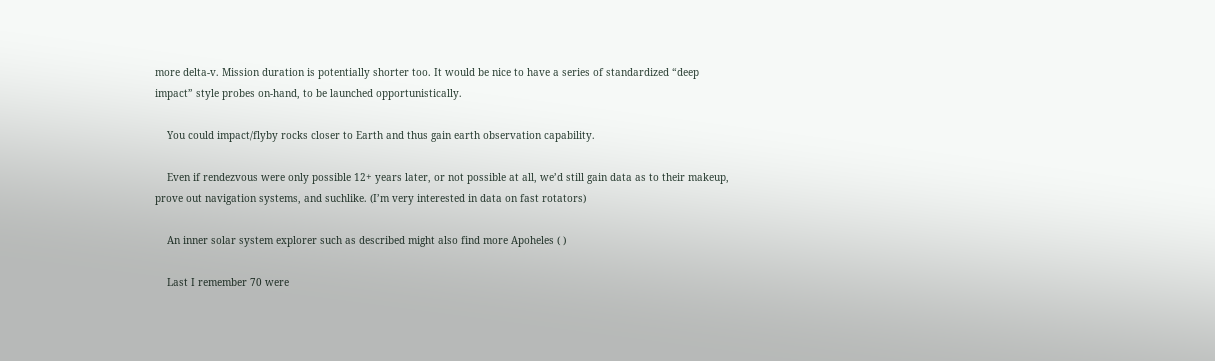more delta-v. Mission duration is potentially shorter too. It would be nice to have a series of standardized “deep impact” style probes on-hand, to be launched opportunistically.

    You could impact/flyby rocks closer to Earth and thus gain earth observation capability.

    Even if rendezvous were only possible 12+ years later, or not possible at all, we’d still gain data as to their makeup, prove out navigation systems, and suchlike. (I’m very interested in data on fast rotators)

    An inner solar system explorer such as described might also find more Apoheles ( )

    Last I remember 70 were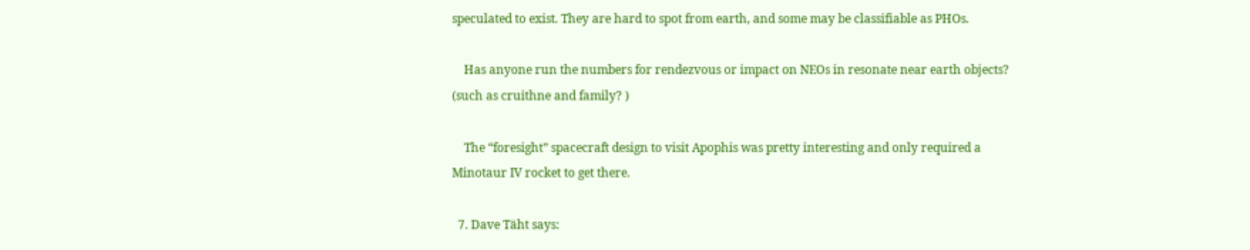speculated to exist. They are hard to spot from earth, and some may be classifiable as PHOs.

    Has anyone run the numbers for rendezvous or impact on NEOs in resonate near earth objects? (such as cruithne and family? )

    The “foresight” spacecraft design to visit Apophis was pretty interesting and only required a Minotaur IV rocket to get there.

  7. Dave Täht says: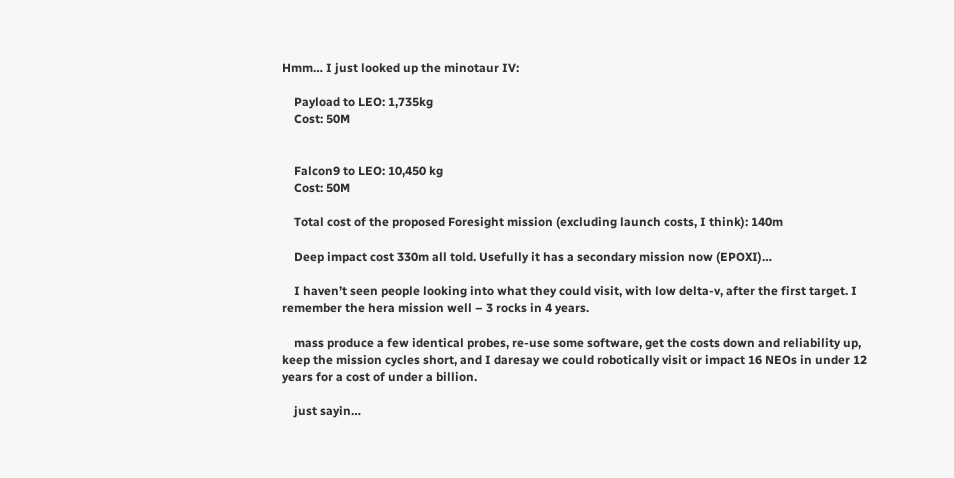Hmm… I just looked up the minotaur IV:

    Payload to LEO: 1,735kg
    Cost: 50M


    Falcon9 to LEO: 10,450 kg
    Cost: 50M

    Total cost of the proposed Foresight mission (excluding launch costs, I think): 140m

    Deep impact cost 330m all told. Usefully it has a secondary mission now (EPOXI)…

    I haven’t seen people looking into what they could visit, with low delta-v, after the first target. I remember the hera mission well – 3 rocks in 4 years.

    mass produce a few identical probes, re-use some software, get the costs down and reliability up, keep the mission cycles short, and I daresay we could robotically visit or impact 16 NEOs in under 12 years for a cost of under a billion.

    just sayin…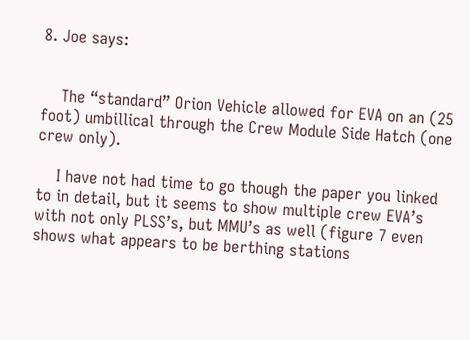8. Joe says:


    The “standard” Orion Vehicle allowed for EVA on an (25 foot) umbillical through the Crew Module Side Hatch (one crew only).

    I have not had time to go though the paper you linked to in detail, but it seems to show multiple crew EVA’s with not only PLSS’s, but MMU’s as well (figure 7 even shows what appears to be berthing stations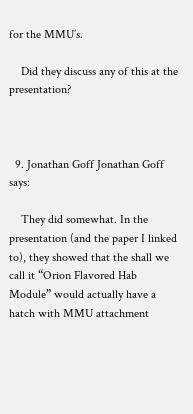for the MMU’s.

    Did they discuss any of this at the presentation?



  9. Jonathan Goff Jonathan Goff says:

    They did somewhat. In the presentation (and the paper I linked to), they showed that the shall we call it “Orion Flavored Hab Module” would actually have a hatch with MMU attachment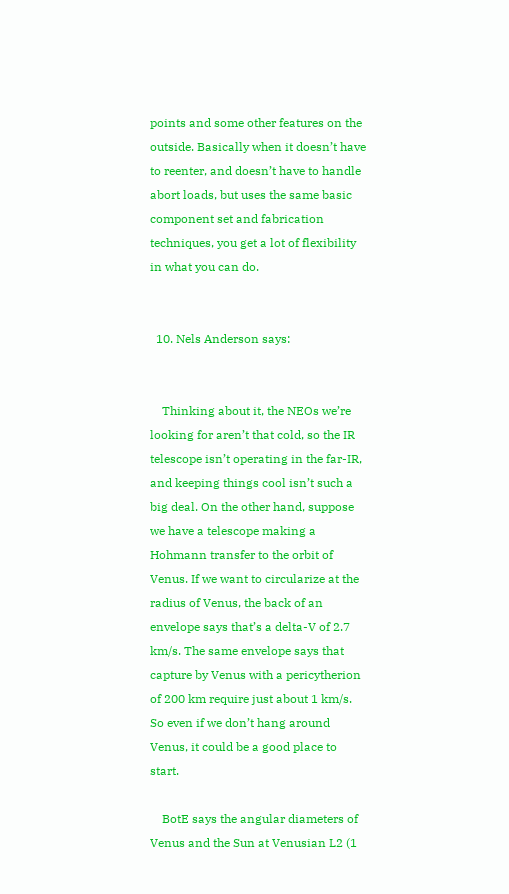points and some other features on the outside. Basically when it doesn’t have to reenter, and doesn’t have to handle abort loads, but uses the same basic component set and fabrication techniques, you get a lot of flexibility in what you can do.


  10. Nels Anderson says:


    Thinking about it, the NEOs we’re looking for aren’t that cold, so the IR telescope isn’t operating in the far-IR, and keeping things cool isn’t such a big deal. On the other hand, suppose we have a telescope making a Hohmann transfer to the orbit of Venus. If we want to circularize at the radius of Venus, the back of an envelope says that’s a delta-V of 2.7 km/s. The same envelope says that capture by Venus with a pericytherion of 200 km require just about 1 km/s. So even if we don’t hang around Venus, it could be a good place to start.

    BotE says the angular diameters of Venus and the Sun at Venusian L2 (1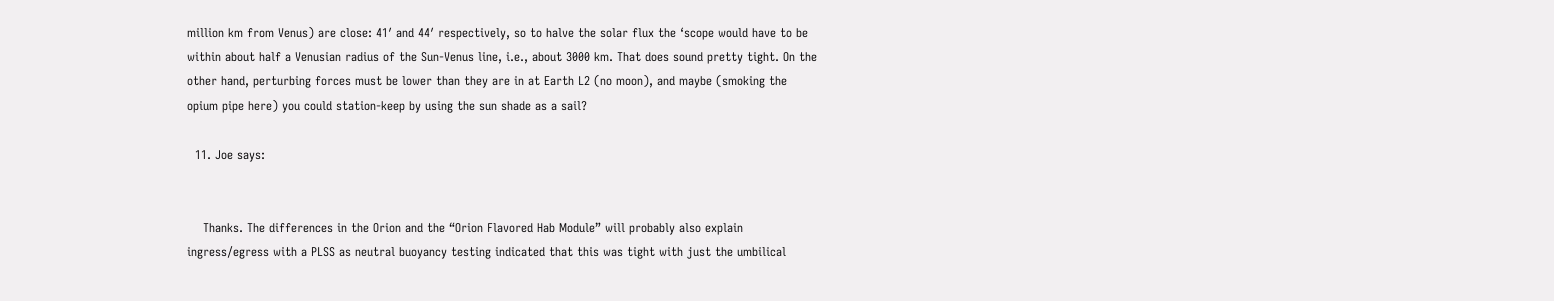million km from Venus) are close: 41′ and 44′ respectively, so to halve the solar flux the ‘scope would have to be within about half a Venusian radius of the Sun-Venus line, i.e., about 3000 km. That does sound pretty tight. On the other hand, perturbing forces must be lower than they are in at Earth L2 (no moon), and maybe (smoking the opium pipe here) you could station-keep by using the sun shade as a sail?

  11. Joe says:


    Thanks. The differences in the Orion and the “Orion Flavored Hab Module” will probably also explain ingress/egress with a PLSS as neutral buoyancy testing indicated that this was tight with just the umbilical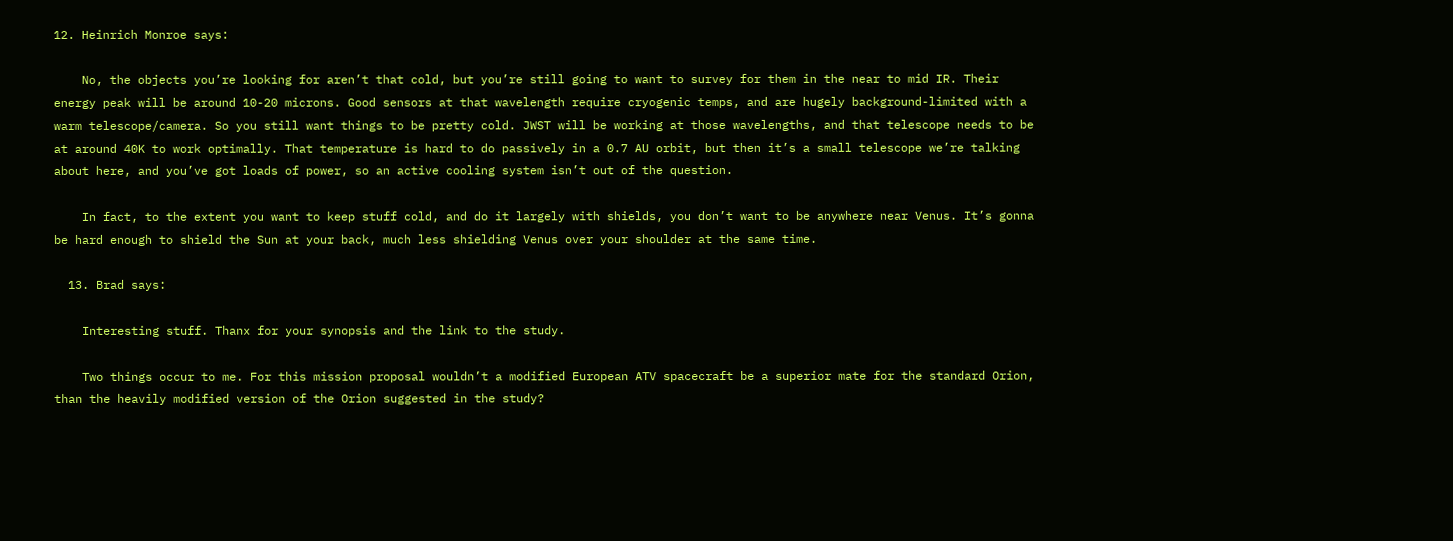12. Heinrich Monroe says:

    No, the objects you’re looking for aren’t that cold, but you’re still going to want to survey for them in the near to mid IR. Their energy peak will be around 10-20 microns. Good sensors at that wavelength require cryogenic temps, and are hugely background-limited with a warm telescope/camera. So you still want things to be pretty cold. JWST will be working at those wavelengths, and that telescope needs to be at around 40K to work optimally. That temperature is hard to do passively in a 0.7 AU orbit, but then it’s a small telescope we’re talking about here, and you’ve got loads of power, so an active cooling system isn’t out of the question.

    In fact, to the extent you want to keep stuff cold, and do it largely with shields, you don’t want to be anywhere near Venus. It’s gonna be hard enough to shield the Sun at your back, much less shielding Venus over your shoulder at the same time.

  13. Brad says:

    Interesting stuff. Thanx for your synopsis and the link to the study.

    Two things occur to me. For this mission proposal wouldn’t a modified European ATV spacecraft be a superior mate for the standard Orion, than the heavily modified version of the Orion suggested in the study?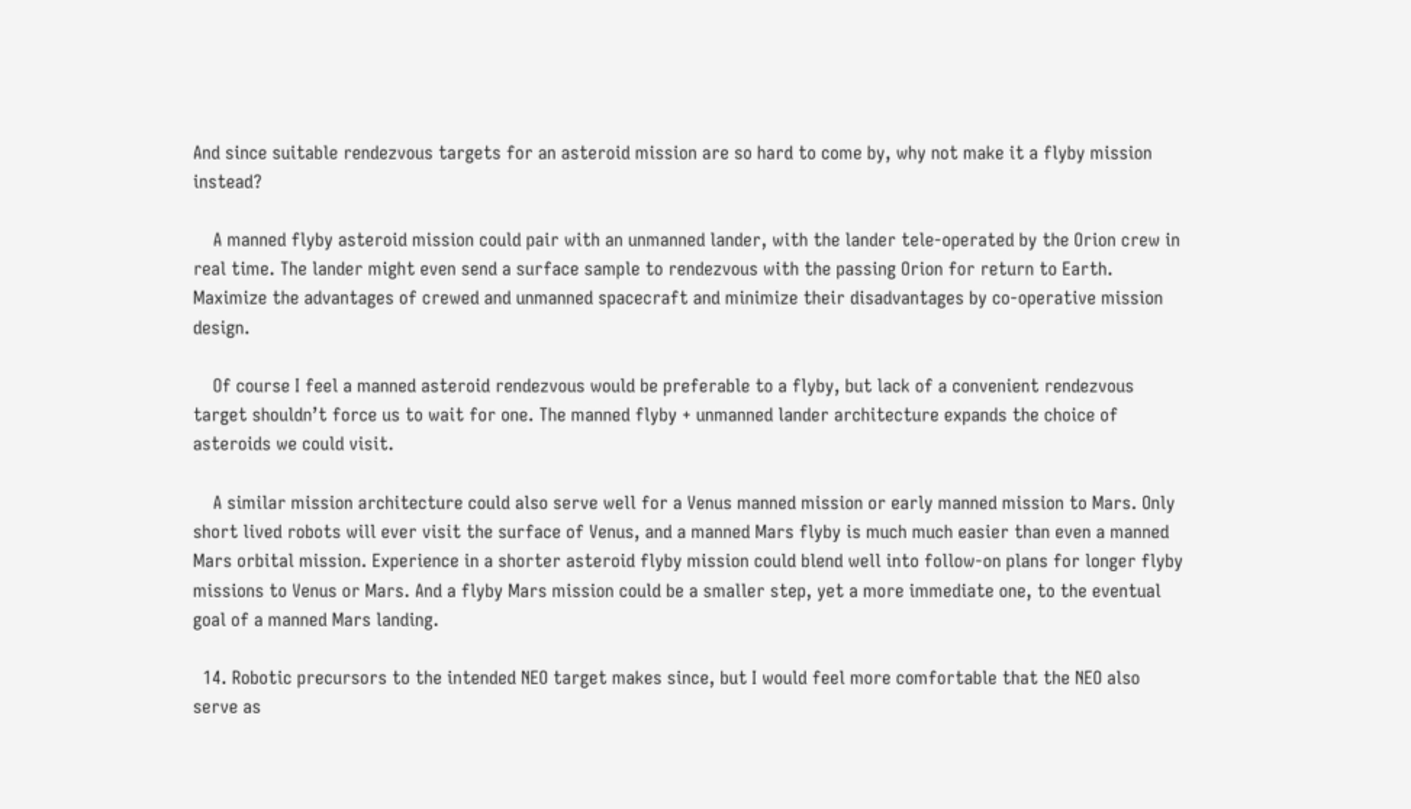And since suitable rendezvous targets for an asteroid mission are so hard to come by, why not make it a flyby mission instead?

    A manned flyby asteroid mission could pair with an unmanned lander, with the lander tele-operated by the Orion crew in real time. The lander might even send a surface sample to rendezvous with the passing Orion for return to Earth. Maximize the advantages of crewed and unmanned spacecraft and minimize their disadvantages by co-operative mission design.

    Of course I feel a manned asteroid rendezvous would be preferable to a flyby, but lack of a convenient rendezvous target shouldn’t force us to wait for one. The manned flyby + unmanned lander architecture expands the choice of asteroids we could visit.

    A similar mission architecture could also serve well for a Venus manned mission or early manned mission to Mars. Only short lived robots will ever visit the surface of Venus, and a manned Mars flyby is much much easier than even a manned Mars orbital mission. Experience in a shorter asteroid flyby mission could blend well into follow-on plans for longer flyby missions to Venus or Mars. And a flyby Mars mission could be a smaller step, yet a more immediate one, to the eventual goal of a manned Mars landing.

  14. Robotic precursors to the intended NEO target makes since, but I would feel more comfortable that the NEO also serve as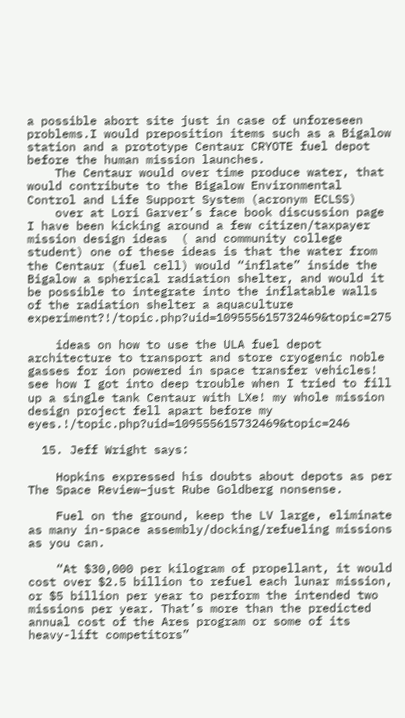a possible abort site just in case of unforeseen problems.I would preposition items such as a Bigalow station and a prototype Centaur CRYOTE fuel depot before the human mission launches.
    The Centaur would over time produce water, that would contribute to the Bigalow Environmental Control and Life Support System (acronym ECLSS)
    over at Lori Garver’s face book discussion page I have been kicking around a few citizen/taxpayer mission design ideas  ( and community college student) one of these ideas is that the water from the Centaur (fuel cell) would “inflate” inside the Bigalow a spherical radiation shelter, and would it be possible to integrate into the inflatable walls of the radiation shelter a aquaculture experiment?!/topic.php?uid=109555615732469&topic=275

    ideas on how to use the ULA fuel depot architecture to transport and store cryogenic noble gasses for ion powered in space transfer vehicles! see how I got into deep trouble when I tried to fill up a single tank Centaur with LXe! my whole mission design project fell apart before my eyes.!/topic.php?uid=109555615732469&topic=246

  15. Jeff Wright says:

    Hopkins expressed his doubts about depots as per The Space Review–just Rube Goldberg nonsense.

    Fuel on the ground, keep the LV large, eliminate as many in-space assembly/docking/refueling missions as you can.

    “At $30,000 per kilogram of propellant, it would cost over $2.5 billion to refuel each lunar mission, or $5 billion per year to perform the intended two missions per year. That’s more than the predicted annual cost of the Ares program or some of its heavy-lift competitors”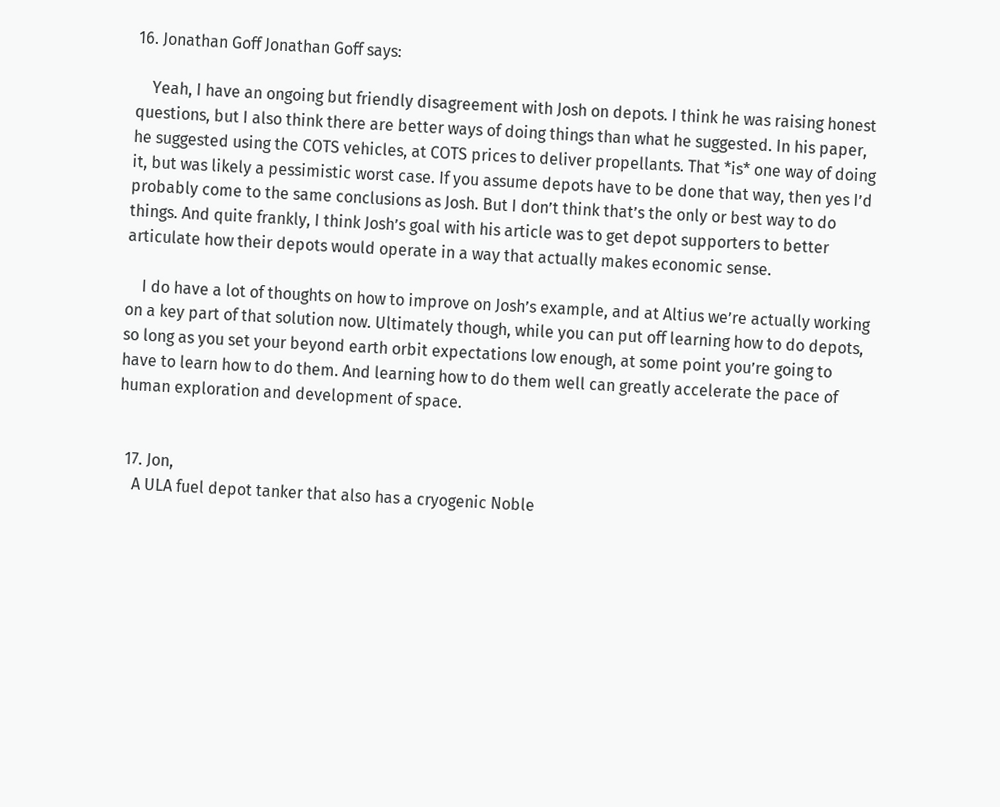16. Jonathan Goff Jonathan Goff says:

    Yeah, I have an ongoing but friendly disagreement with Josh on depots. I think he was raising honest questions, but I also think there are better ways of doing things than what he suggested. In his paper, he suggested using the COTS vehicles, at COTS prices to deliver propellants. That *is* one way of doing it, but was likely a pessimistic worst case. If you assume depots have to be done that way, then yes I’d probably come to the same conclusions as Josh. But I don’t think that’s the only or best way to do things. And quite frankly, I think Josh’s goal with his article was to get depot supporters to better articulate how their depots would operate in a way that actually makes economic sense.

    I do have a lot of thoughts on how to improve on Josh’s example, and at Altius we’re actually working on a key part of that solution now. Ultimately though, while you can put off learning how to do depots, so long as you set your beyond earth orbit expectations low enough, at some point you’re going to have to learn how to do them. And learning how to do them well can greatly accelerate the pace of human exploration and development of space.


  17. Jon,
    A ULA fuel depot tanker that also has a cryogenic Noble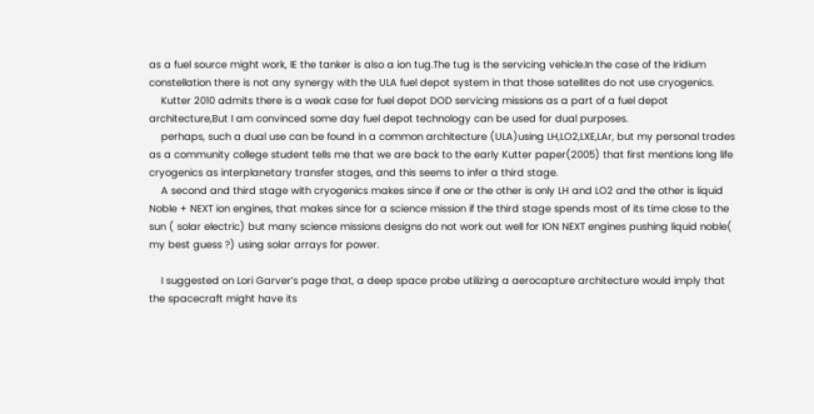as a fuel source might work, IE the tanker is also a ion tug.The tug is the servicing vehicle.In the case of the Iridium constellation there is not any synergy with the ULA fuel depot system in that those satellites do not use cryogenics.
    Kutter 2010 admits there is a weak case for fuel depot DOD servicing missions as a part of a fuel depot architecture,But I am convinced some day fuel depot technology can be used for dual purposes.
    perhaps, such a dual use can be found in a common architecture (ULA)using LH,LO2,LXE,LAr, but my personal trades as a community college student tells me that we are back to the early Kutter paper(2005) that first mentions long life cryogenics as interplanetary transfer stages, and this seems to infer a third stage.
    A second and third stage with cryogenics makes since if one or the other is only LH and LO2 and the other is liquid Noble + NEXT ion engines, that makes since for a science mission if the third stage spends most of its time close to the sun ( solar electric) but many science missions designs do not work out well for ION NEXT engines pushing liquid noble( my best guess ?) using solar arrays for power.

    I suggested on Lori Garver’s page that, a deep space probe utilizing a aerocapture architecture would imply that the spacecraft might have its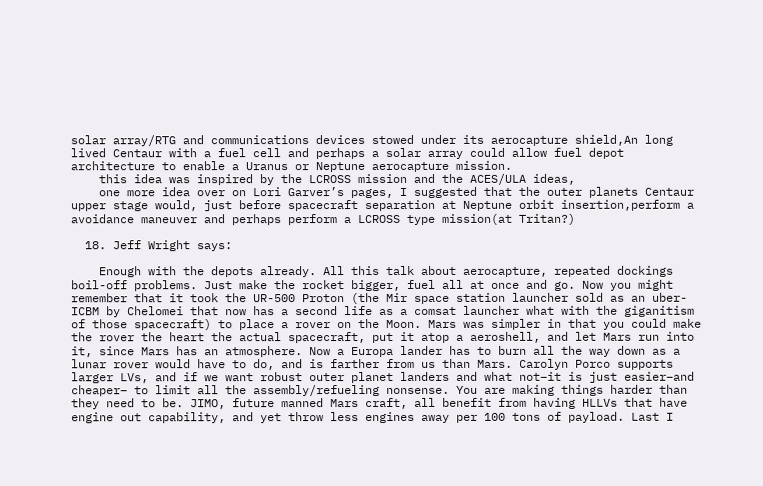solar array/RTG and communications devices stowed under its aerocapture shield,An long lived Centaur with a fuel cell and perhaps a solar array could allow fuel depot architecture to enable a Uranus or Neptune aerocapture mission.
    this idea was inspired by the LCROSS mission and the ACES/ULA ideas,
    one more idea over on Lori Garver’s pages, I suggested that the outer planets Centaur upper stage would, just before spacecraft separation at Neptune orbit insertion,perform a avoidance maneuver and perhaps perform a LCROSS type mission(at Tritan?)

  18. Jeff Wright says:

    Enough with the depots already. All this talk about aerocapture, repeated dockings boil-off problems. Just make the rocket bigger, fuel all at once and go. Now you might remember that it took the UR-500 Proton (the Mir space station launcher sold as an uber-ICBM by Chelomei that now has a second life as a comsat launcher what with the giganitism of those spacecraft) to place a rover on the Moon. Mars was simpler in that you could make the rover the heart the actual spacecraft, put it atop a aeroshell, and let Mars run into it, since Mars has an atmosphere. Now a Europa lander has to burn all the way down as a lunar rover would have to do, and is farther from us than Mars. Carolyn Porco supports larger LVs, and if we want robust outer planet landers and what not–it is just easier–and cheaper– to limit all the assembly/refueling nonsense. You are making things harder than they need to be. JIMO, future manned Mars craft, all benefit from having HLLVs that have engine out capability, and yet throw less engines away per 100 tons of payload. Last I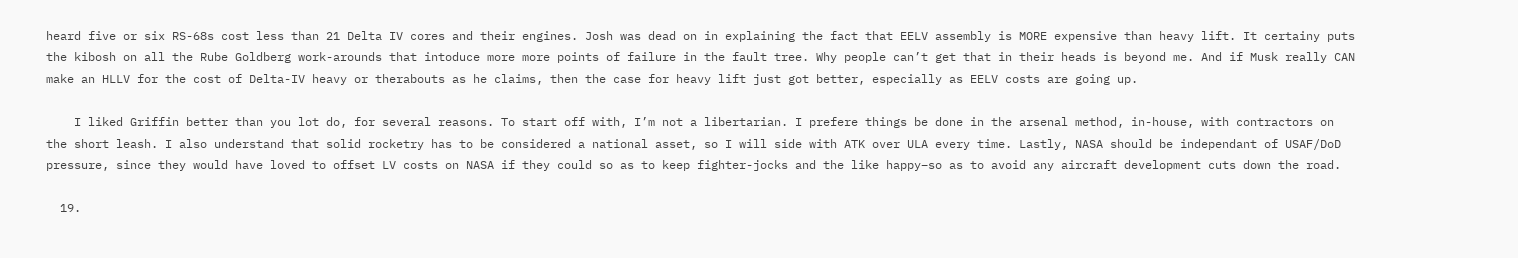heard five or six RS-68s cost less than 21 Delta IV cores and their engines. Josh was dead on in explaining the fact that EELV assembly is MORE expensive than heavy lift. It certainy puts the kibosh on all the Rube Goldberg work-arounds that intoduce more more points of failure in the fault tree. Why people can’t get that in their heads is beyond me. And if Musk really CAN make an HLLV for the cost of Delta-IV heavy or therabouts as he claims, then the case for heavy lift just got better, especially as EELV costs are going up.

    I liked Griffin better than you lot do, for several reasons. To start off with, I’m not a libertarian. I prefere things be done in the arsenal method, in-house, with contractors on the short leash. I also understand that solid rocketry has to be considered a national asset, so I will side with ATK over ULA every time. Lastly, NASA should be independant of USAF/DoD pressure, since they would have loved to offset LV costs on NASA if they could so as to keep fighter-jocks and the like happy–so as to avoid any aircraft development cuts down the road.

  19.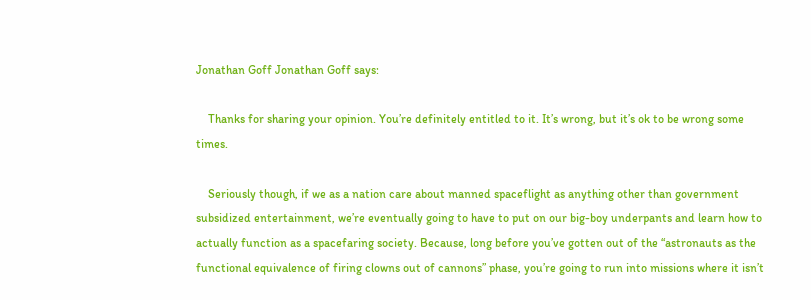Jonathan Goff Jonathan Goff says:

    Thanks for sharing your opinion. You’re definitely entitled to it. It’s wrong, but it’s ok to be wrong some times.

    Seriously though, if we as a nation care about manned spaceflight as anything other than government subsidized entertainment, we’re eventually going to have to put on our big-boy underpants and learn how to actually function as a spacefaring society. Because, long before you’ve gotten out of the “astronauts as the functional equivalence of firing clowns out of cannons” phase, you’re going to run into missions where it isn’t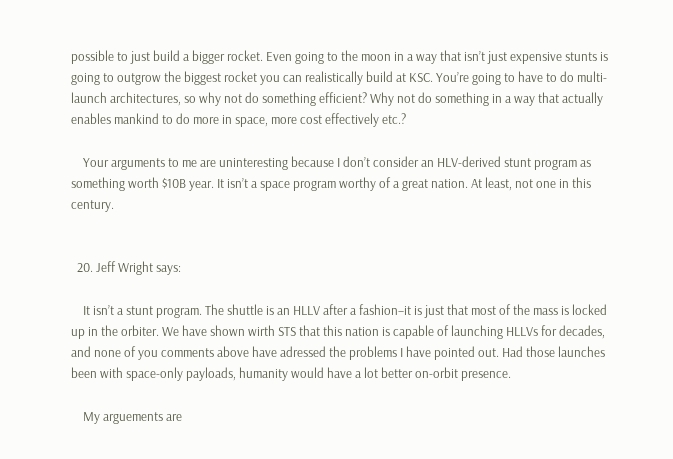possible to just build a bigger rocket. Even going to the moon in a way that isn’t just expensive stunts is going to outgrow the biggest rocket you can realistically build at KSC. You’re going to have to do multi-launch architectures, so why not do something efficient? Why not do something in a way that actually enables mankind to do more in space, more cost effectively etc.?

    Your arguments to me are uninteresting because I don’t consider an HLV-derived stunt program as something worth $10B year. It isn’t a space program worthy of a great nation. At least, not one in this century.


  20. Jeff Wright says:

    It isn’t a stunt program. The shuttle is an HLLV after a fashion–it is just that most of the mass is locked up in the orbiter. We have shown wirth STS that this nation is capable of launching HLLVs for decades, and none of you comments above have adressed the problems I have pointed out. Had those launches been with space-only payloads, humanity would have a lot better on-orbit presence.

    My arguements are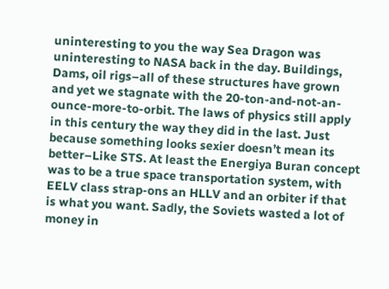uninteresting to you the way Sea Dragon was uninteresting to NASA back in the day. Buildings, Dams, oil rigs–all of these structures have grown and yet we stagnate with the 20-ton-and-not-an-ounce-more-to-orbit. The laws of physics still apply in this century the way they did in the last. Just because something looks sexier doesn’t mean its better–Like STS. At least the Energiya Buran concept was to be a true space transportation system, with EELV class strap-ons an HLLV and an orbiter if that is what you want. Sadly, the Soviets wasted a lot of money in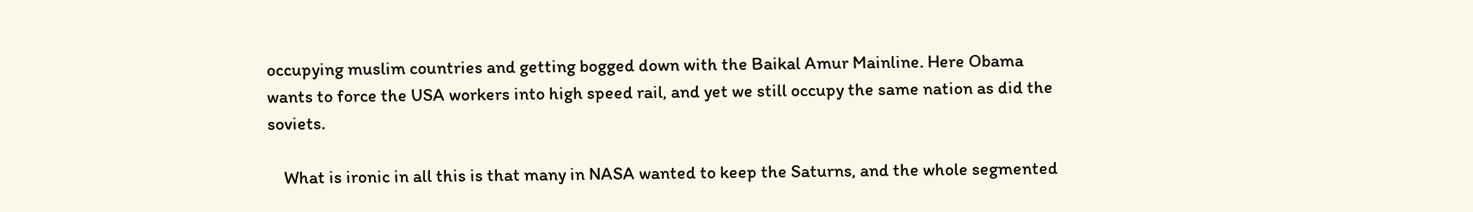occupying muslim countries and getting bogged down with the Baikal Amur Mainline. Here Obama wants to force the USA workers into high speed rail, and yet we still occupy the same nation as did the soviets.

    What is ironic in all this is that many in NASA wanted to keep the Saturns, and the whole segmented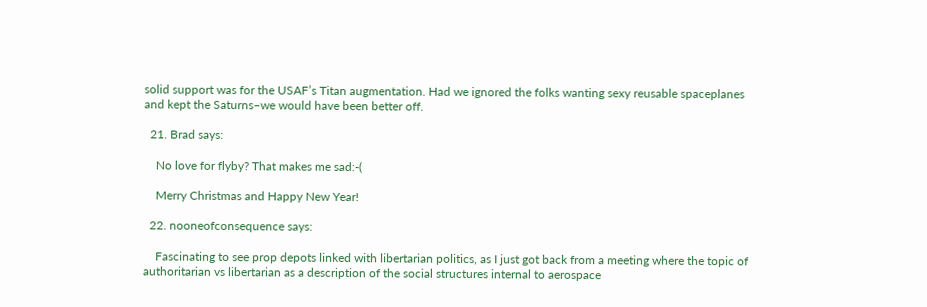solid support was for the USAF’s Titan augmentation. Had we ignored the folks wanting sexy reusable spaceplanes and kept the Saturns–we would have been better off.

  21. Brad says:

    No love for flyby? That makes me sad:-(

    Merry Christmas and Happy New Year!

  22. nooneofconsequence says:

    Fascinating to see prop depots linked with libertarian politics, as I just got back from a meeting where the topic of authoritarian vs libertarian as a description of the social structures internal to aerospace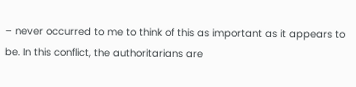– never occurred to me to think of this as important as it appears to be. In this conflict, the authoritarians are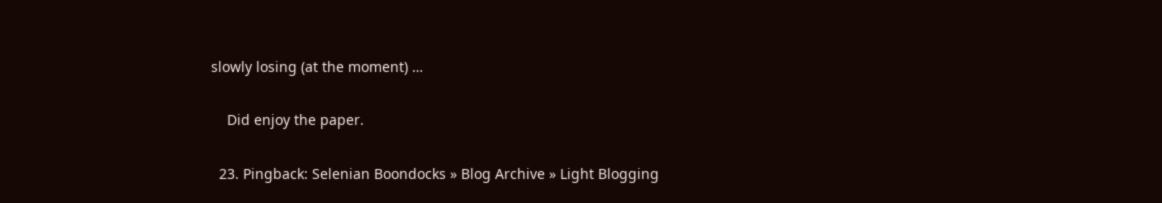slowly losing (at the moment) …

    Did enjoy the paper.

  23. Pingback: Selenian Boondocks » Blog Archive » Light Blogging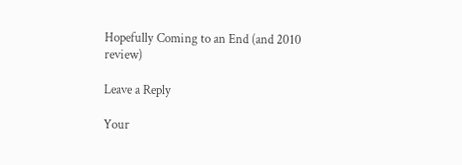Hopefully Coming to an End (and 2010 review)

Leave a Reply

Your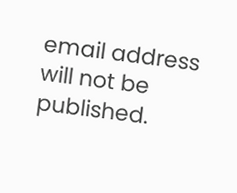email address will not be published.